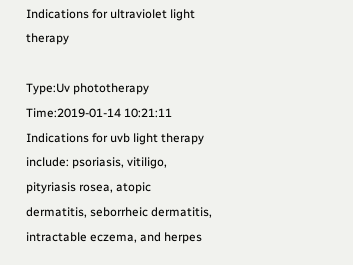Indications for ultraviolet light therapy

Type:Uv phototherapy   Time:2019-01-14 10:21:11 Indications for uvb light therapy include: psoriasis, vitiligo, pityriasis rosea, atopic dermatitis, seborrheic dermatitis, intractable eczema, and herpes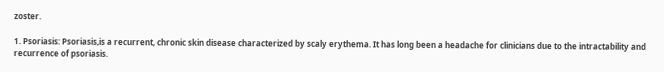zoster.

1. Psoriasis: Psoriasis,is a recurrent, chronic skin disease characterized by scaly erythema. It has long been a headache for clinicians due to the intractability and recurrence of psoriasis.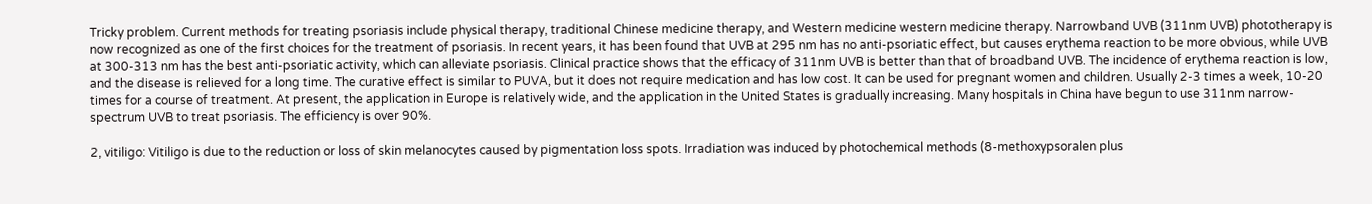Tricky problem. Current methods for treating psoriasis include physical therapy, traditional Chinese medicine therapy, and Western medicine western medicine therapy. Narrowband UVB (311nm UVB) phototherapy is now recognized as one of the first choices for the treatment of psoriasis. In recent years, it has been found that UVB at 295 nm has no anti-psoriatic effect, but causes erythema reaction to be more obvious, while UVB at 300-313 nm has the best anti-psoriatic activity, which can alleviate psoriasis. Clinical practice shows that the efficacy of 311nm UVB is better than that of broadband UVB. The incidence of erythema reaction is low, and the disease is relieved for a long time. The curative effect is similar to PUVA, but it does not require medication and has low cost. It can be used for pregnant women and children. Usually 2-3 times a week, 10-20 times for a course of treatment. At present, the application in Europe is relatively wide, and the application in the United States is gradually increasing. Many hospitals in China have begun to use 311nm narrow-spectrum UVB to treat psoriasis. The efficiency is over 90%.

2, vitiligo: Vitiligo is due to the reduction or loss of skin melanocytes caused by pigmentation loss spots. Irradiation was induced by photochemical methods (8-methoxypsoralen plus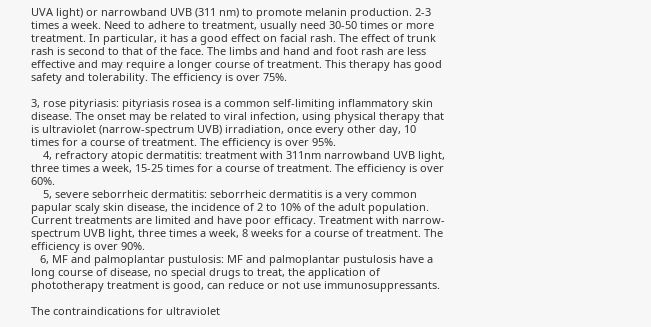UVA light) or narrowband UVB (311 nm) to promote melanin production. 2-3 times a week. Need to adhere to treatment, usually need 30-50 times or more treatment. In particular, it has a good effect on facial rash. The effect of trunk rash is second to that of the face. The limbs and hand and foot rash are less effective and may require a longer course of treatment. This therapy has good safety and tolerability. The efficiency is over 75%.

3, rose pityriasis: pityriasis rosea is a common self-limiting inflammatory skin disease. The onset may be related to viral infection, using physical therapy that is ultraviolet (narrow-spectrum UVB) irradiation, once every other day, 10 times for a course of treatment. The efficiency is over 95%.
    4, refractory atopic dermatitis: treatment with 311nm narrowband UVB light, three times a week, 15-25 times for a course of treatment. The efficiency is over 60%.
    5, severe seborrheic dermatitis: seborrheic dermatitis is a very common papular scaly skin disease, the incidence of 2 to 10% of the adult population. Current treatments are limited and have poor efficacy. Treatment with narrow-spectrum UVB light, three times a week, 8 weeks for a course of treatment. The efficiency is over 90%.
   6, MF and palmoplantar pustulosis: MF and palmoplantar pustulosis have a long course of disease, no special drugs to treat, the application of phototherapy treatment is good, can reduce or not use immunosuppressants.

The contraindications for ultraviolet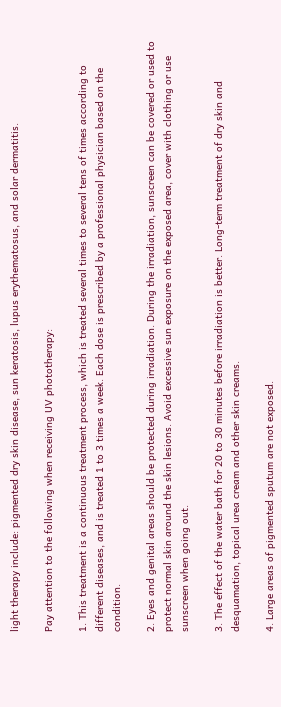light therapy include: pigmented dry skin disease, sun keratosis, lupus erythematosus, and solar dermatitis.

Pay attention to the following when receiving UV phototherapy:

1. This treatment is a continuous treatment process, which is treated several times to several tens of times according to different diseases, and is treated 1 to 3 times a week. Each dose is prescribed by a professional physician based on the condition.

2. Eyes and genital areas should be protected during irradiation. During the irradiation, sunscreen can be covered or used to protect normal skin around the skin lesions. Avoid excessive sun exposure on the exposed area, cover with clothing or use sunscreen when going out.

3. The effect of the water bath for 20 to 30 minutes before irradiation is better. Long-term treatment of dry skin and desquamation, topical urea cream and other skin creams.

4. Large areas of pigmented sputum are not exposed.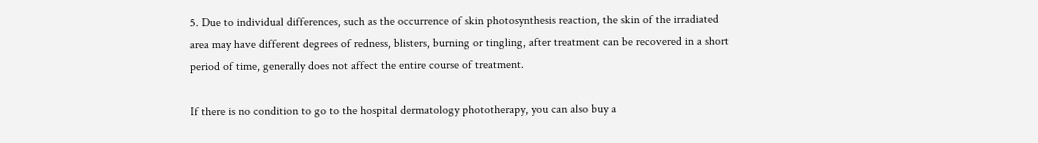5. Due to individual differences, such as the occurrence of skin photosynthesis reaction, the skin of the irradiated area may have different degrees of redness, blisters, burning or tingling, after treatment can be recovered in a short period of time, generally does not affect the entire course of treatment.

If there is no condition to go to the hospital dermatology phototherapy, you can also buy a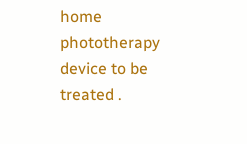home phototherapy device to be treated .